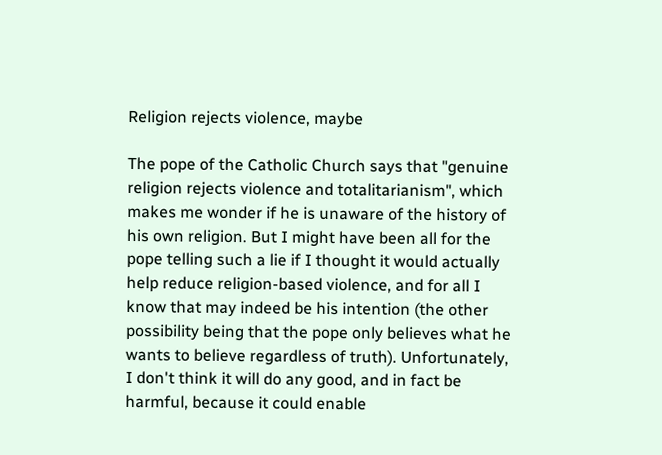Religion rejects violence, maybe

The pope of the Catholic Church says that "genuine religion rejects violence and totalitarianism", which makes me wonder if he is unaware of the history of his own religion. But I might have been all for the pope telling such a lie if I thought it would actually help reduce religion-based violence, and for all I know that may indeed be his intention (the other possibility being that the pope only believes what he wants to believe regardless of truth). Unfortunately, I don't think it will do any good, and in fact be harmful, because it could enable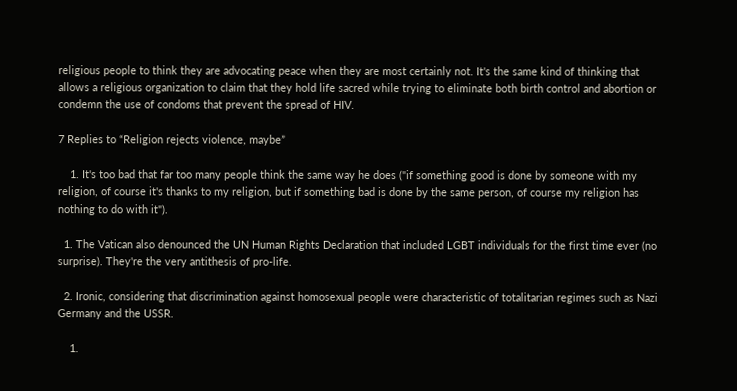religious people to think they are advocating peace when they are most certainly not. It's the same kind of thinking that allows a religious organization to claim that they hold life sacred while trying to eliminate both birth control and abortion or condemn the use of condoms that prevent the spread of HIV.

7 Replies to “Religion rejects violence, maybe”

    1. It's too bad that far too many people think the same way he does ("if something good is done by someone with my religion, of course it's thanks to my religion, but if something bad is done by the same person, of course my religion has nothing to do with it").

  1. The Vatican also denounced the UN Human Rights Declaration that included LGBT individuals for the first time ever (no surprise). They're the very antithesis of pro-life.

  2. Ironic, considering that discrimination against homosexual people were characteristic of totalitarian regimes such as Nazi Germany and the USSR.

    1.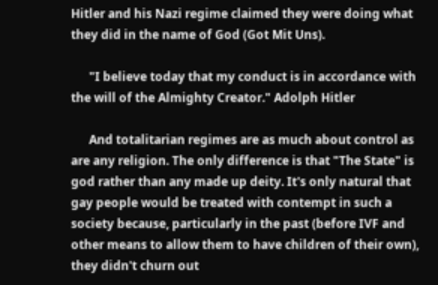Hitler and his Nazi regime claimed they were doing what they did in the name of God (Got Mit Uns).

      "I believe today that my conduct is in accordance with the will of the Almighty Creator." Adolph Hitler

      And totalitarian regimes are as much about control as are any religion. The only difference is that "The State" is god rather than any made up deity. It's only natural that gay people would be treated with contempt in such a society because, particularly in the past (before IVF and other means to allow them to have children of their own), they didn't churn out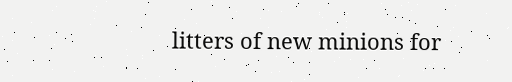litters of new minions for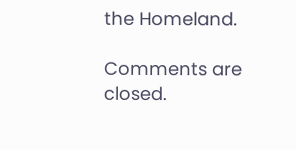the Homeland.

Comments are closed.